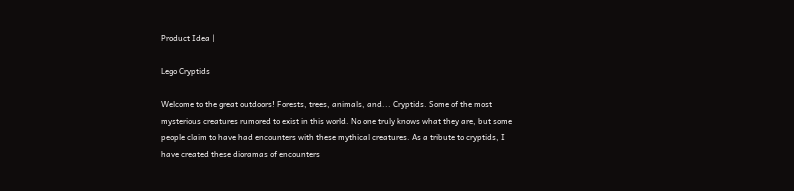Product Idea |

Lego Cryptids

Welcome to the great outdoors! Forests, trees, animals, and... Cryptids. Some of the most mysterious creatures rumored to exist in this world. No one truly knows what they are, but some people claim to have had encounters with these mythical creatures. As a tribute to cryptids, I have created these dioramas of encounters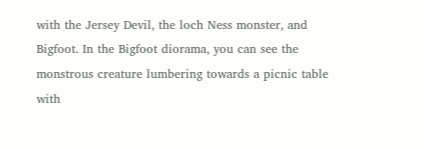with the Jersey Devil, the loch Ness monster, and Bigfoot. In the Bigfoot diorama, you can see the monstrous creature lumbering towards a picnic table with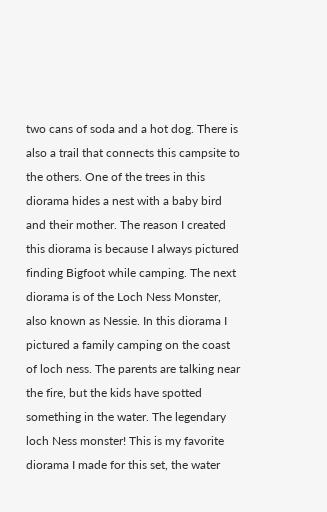two cans of soda and a hot dog. There is also a trail that connects this campsite to the others. One of the trees in this diorama hides a nest with a baby bird and their mother. The reason I created this diorama is because I always pictured finding Bigfoot while camping. The next diorama is of the Loch Ness Monster, also known as Nessie. In this diorama I pictured a family camping on the coast of loch ness. The parents are talking near the fire, but the kids have spotted something in the water. The legendary loch Ness monster! This is my favorite diorama I made for this set, the water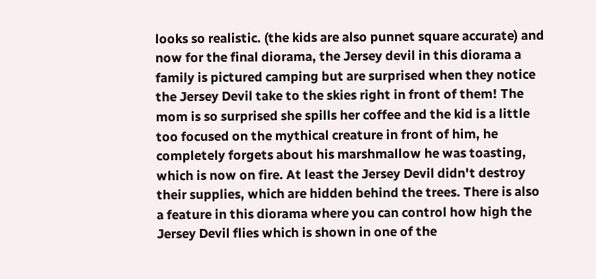looks so realistic. (the kids are also punnet square accurate) and now for the final diorama, the Jersey devil in this diorama a family is pictured camping but are surprised when they notice the Jersey Devil take to the skies right in front of them! The mom is so surprised she spills her coffee and the kid is a little too focused on the mythical creature in front of him, he completely forgets about his marshmallow he was toasting, which is now on fire. At least the Jersey Devil didn't destroy their supplies, which are hidden behind the trees. There is also a feature in this diorama where you can control how high the Jersey Devil flies which is shown in one of the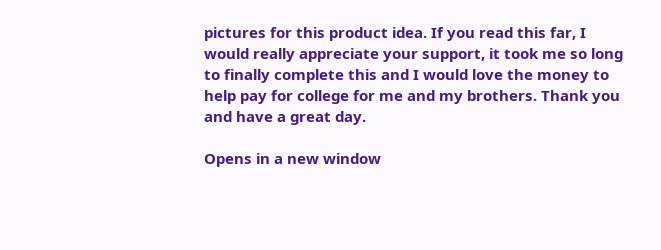pictures for this product idea. If you read this far, I would really appreciate your support, it took me so long to finally complete this and I would love the money to help pay for college for me and my brothers. Thank you and have a great day.

Opens in a new window